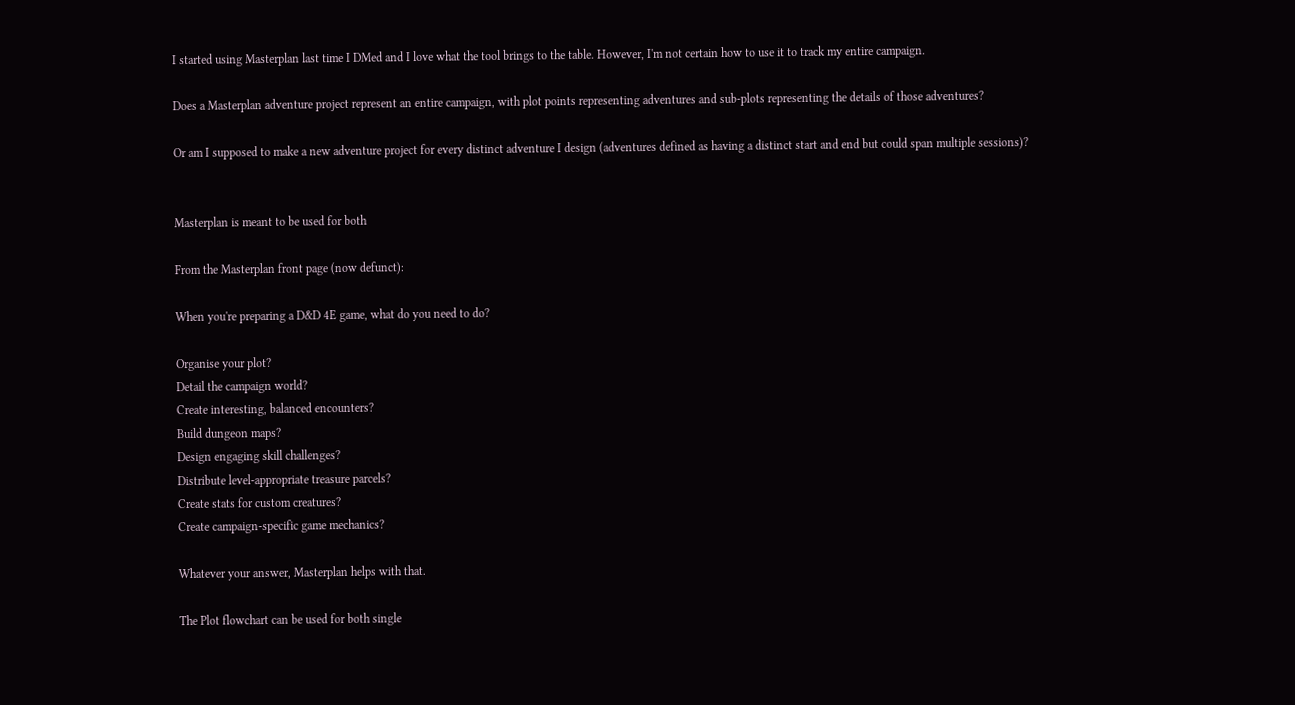I started using Masterplan last time I DMed and I love what the tool brings to the table. However, I'm not certain how to use it to track my entire campaign.

Does a Masterplan adventure project represent an entire campaign, with plot points representing adventures and sub-plots representing the details of those adventures?

Or am I supposed to make a new adventure project for every distinct adventure I design (adventures defined as having a distinct start and end but could span multiple sessions)?


Masterplan is meant to be used for both

From the Masterplan front page (now defunct):

When you're preparing a D&D 4E game, what do you need to do?

Organise your plot?
Detail the campaign world?
Create interesting, balanced encounters?
Build dungeon maps?
Design engaging skill challenges?
Distribute level-appropriate treasure parcels?
Create stats for custom creatures?
Create campaign-specific game mechanics?

Whatever your answer, Masterplan helps with that.

The Plot flowchart can be used for both single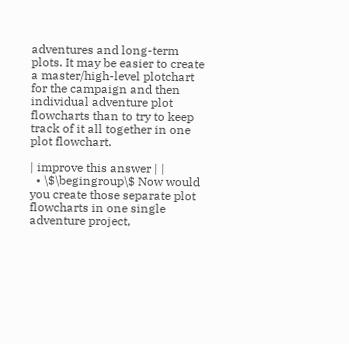adventures and long-term plots. It may be easier to create a master/high-level plotchart for the campaign and then individual adventure plot flowcharts than to try to keep track of it all together in one plot flowchart.

| improve this answer | |
  • \$\begingroup\$ Now would you create those separate plot flowcharts in one single adventure project,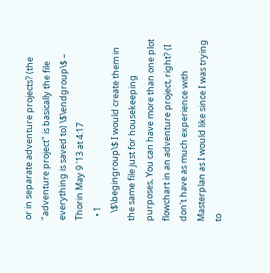or in separate adventure projects? (the "adventure project" is basically the file everything is saved to) \$\endgroup\$ – Thorin May 9 '13 at 4:17
  • 1
    \$\begingroup\$ I would create them in the same file just for housekeeping purposes, You can have more than one plot flowchart in an adventure project, right? (I don't have as much experience with Masterplan as I would like since I was trying to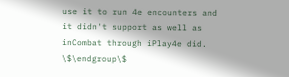use it to run 4e encounters and it didn't support as well as inCombat through iPlay4e did. \$\endgroup\$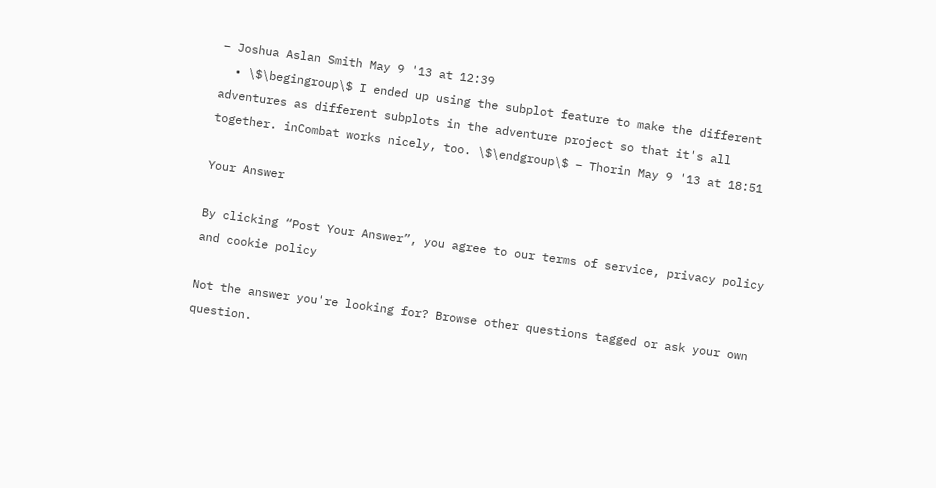– Joshua Aslan Smith May 9 '13 at 12:39
  • \$\begingroup\$ I ended up using the subplot feature to make the different adventures as different subplots in the adventure project so that it's all together. inCombat works nicely, too. \$\endgroup\$ – Thorin May 9 '13 at 18:51

Your Answer

By clicking “Post Your Answer”, you agree to our terms of service, privacy policy and cookie policy

Not the answer you're looking for? Browse other questions tagged or ask your own question.